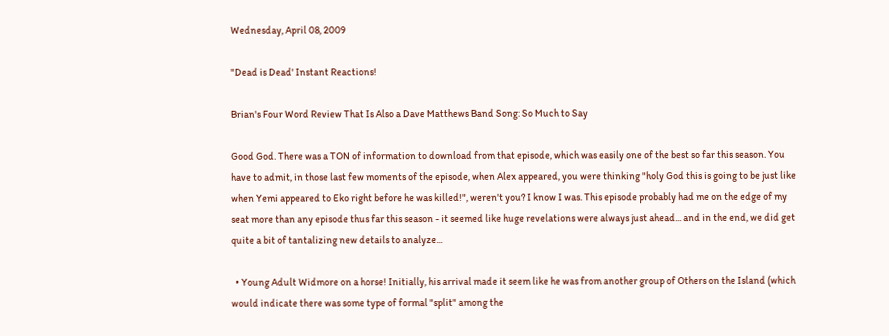Wednesday, April 08, 2009

"Dead is Dead' Instant Reactions!

Brian's Four Word Review That Is Also a Dave Matthews Band Song: So Much to Say

Good God. There was a TON of information to download from that episode, which was easily one of the best so far this season. You have to admit, in those last few moments of the episode, when Alex appeared, you were thinking "holy God this is going to be just like when Yemi appeared to Eko right before he was killed!", weren't you? I know I was. This episode probably had me on the edge of my seat more than any episode thus far this season - it seemed like huge revelations were always just ahead... and in the end, we did get quite a bit of tantalizing new details to analyze...

  • Young Adult Widmore on a horse! Initially, his arrival made it seem like he was from another group of Others on the Island (which would indicate there was some type of formal "split" among the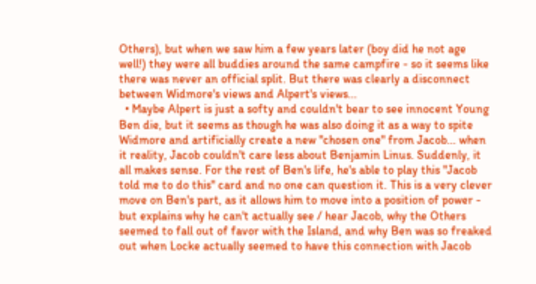Others), but when we saw him a few years later (boy did he not age well!) they were all buddies around the same campfire - so it seems like there was never an official split. But there was clearly a disconnect between Widmore's views and Alpert's views...
  • Maybe Alpert is just a softy and couldn't bear to see innocent Young Ben die, but it seems as though he was also doing it as a way to spite Widmore and artificially create a new "chosen one" from Jacob... when it reality, Jacob couldn't care less about Benjamin Linus. Suddenly, it all makes sense. For the rest of Ben's life, he's able to play this "Jacob told me to do this" card and no one can question it. This is a very clever move on Ben's part, as it allows him to move into a position of power - but explains why he can't actually see / hear Jacob, why the Others seemed to fall out of favor with the Island, and why Ben was so freaked out when Locke actually seemed to have this connection with Jacob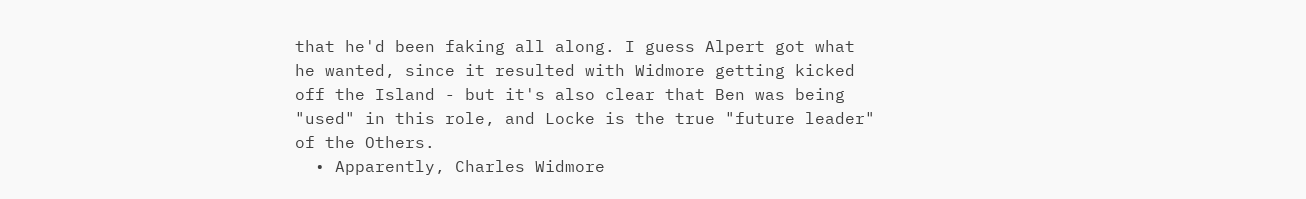that he'd been faking all along. I guess Alpert got what he wanted, since it resulted with Widmore getting kicked off the Island - but it's also clear that Ben was being "used" in this role, and Locke is the true "future leader" of the Others.
  • Apparently, Charles Widmore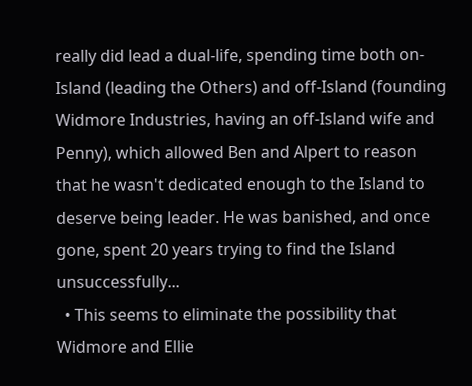really did lead a dual-life, spending time both on-Island (leading the Others) and off-Island (founding Widmore Industries, having an off-Island wife and Penny), which allowed Ben and Alpert to reason that he wasn't dedicated enough to the Island to deserve being leader. He was banished, and once gone, spent 20 years trying to find the Island unsuccessfully...
  • This seems to eliminate the possibility that Widmore and Ellie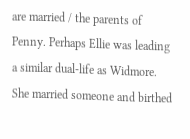are married / the parents of Penny. Perhaps Ellie was leading a similar dual-life as Widmore. She married someone and birthed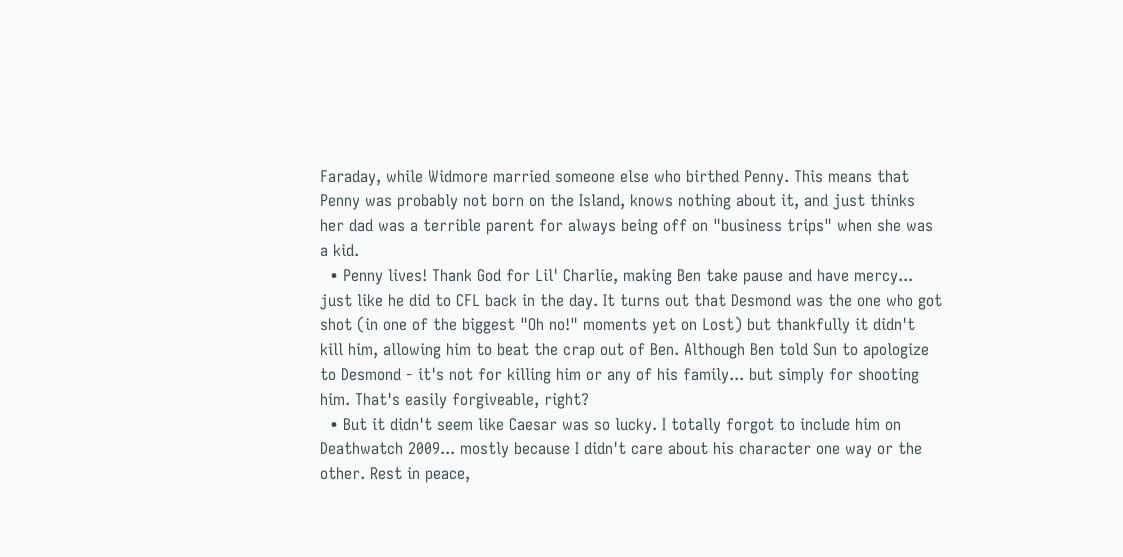Faraday, while Widmore married someone else who birthed Penny. This means that Penny was probably not born on the Island, knows nothing about it, and just thinks her dad was a terrible parent for always being off on "business trips" when she was a kid.
  • Penny lives! Thank God for Lil' Charlie, making Ben take pause and have mercy... just like he did to CFL back in the day. It turns out that Desmond was the one who got shot (in one of the biggest "Oh no!" moments yet on Lost) but thankfully it didn't kill him, allowing him to beat the crap out of Ben. Although Ben told Sun to apologize to Desmond - it's not for killing him or any of his family... but simply for shooting him. That's easily forgiveable, right?
  • But it didn't seem like Caesar was so lucky. I totally forgot to include him on Deathwatch 2009... mostly because I didn't care about his character one way or the other. Rest in peace,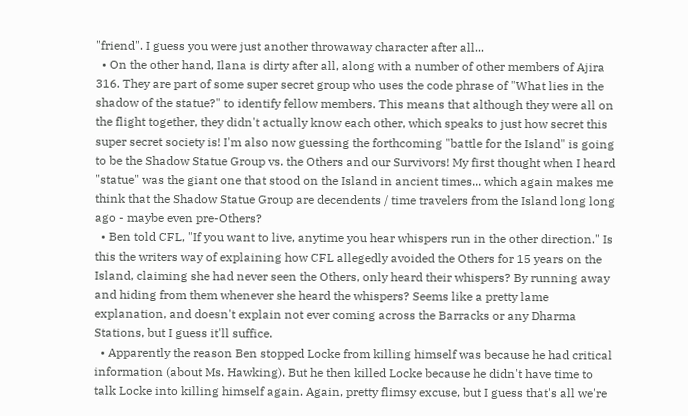"friend". I guess you were just another throwaway character after all...
  • On the other hand, Ilana is dirty after all, along with a number of other members of Ajira 316. They are part of some super secret group who uses the code phrase of "What lies in the shadow of the statue?" to identify fellow members. This means that although they were all on the flight together, they didn't actually know each other, which speaks to just how secret this super secret society is! I'm also now guessing the forthcoming "battle for the Island" is going to be the Shadow Statue Group vs. the Others and our Survivors! My first thought when I heard "statue" was the giant one that stood on the Island in ancient times... which again makes me think that the Shadow Statue Group are decendents / time travelers from the Island long long ago - maybe even pre-Others?
  • Ben told CFL, "If you want to live, anytime you hear whispers run in the other direction." Is this the writers way of explaining how CFL allegedly avoided the Others for 15 years on the Island, claiming she had never seen the Others, only heard their whispers? By running away and hiding from them whenever she heard the whispers? Seems like a pretty lame explanation, and doesn't explain not ever coming across the Barracks or any Dharma Stations, but I guess it'll suffice.
  • Apparently the reason Ben stopped Locke from killing himself was because he had critical information (about Ms. Hawking). But he then killed Locke because he didn't have time to talk Locke into killing himself again. Again, pretty flimsy excuse, but I guess that's all we're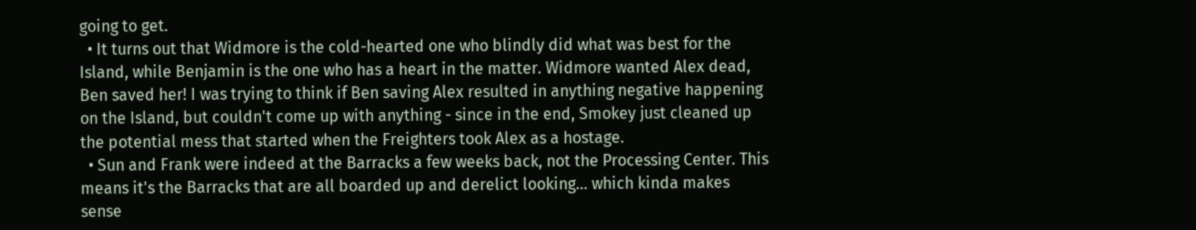going to get.
  • It turns out that Widmore is the cold-hearted one who blindly did what was best for the Island, while Benjamin is the one who has a heart in the matter. Widmore wanted Alex dead, Ben saved her! I was trying to think if Ben saving Alex resulted in anything negative happening on the Island, but couldn't come up with anything - since in the end, Smokey just cleaned up the potential mess that started when the Freighters took Alex as a hostage.
  • Sun and Frank were indeed at the Barracks a few weeks back, not the Processing Center. This means it's the Barracks that are all boarded up and derelict looking... which kinda makes sense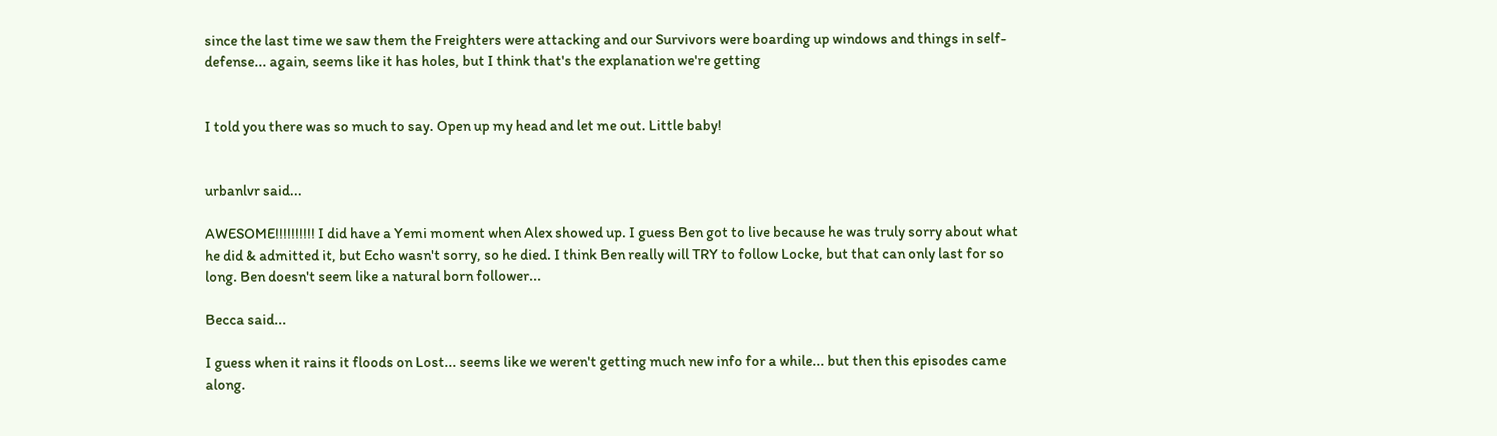since the last time we saw them the Freighters were attacking and our Survivors were boarding up windows and things in self-defense... again, seems like it has holes, but I think that's the explanation we're getting


I told you there was so much to say. Open up my head and let me out. Little baby!


urbanlvr said...

AWESOME!!!!!!!!!! I did have a Yemi moment when Alex showed up. I guess Ben got to live because he was truly sorry about what he did & admitted it, but Echo wasn't sorry, so he died. I think Ben really will TRY to follow Locke, but that can only last for so long. Ben doesn't seem like a natural born follower...

Becca said...

I guess when it rains it floods on Lost... seems like we weren't getting much new info for a while... but then this episodes came along.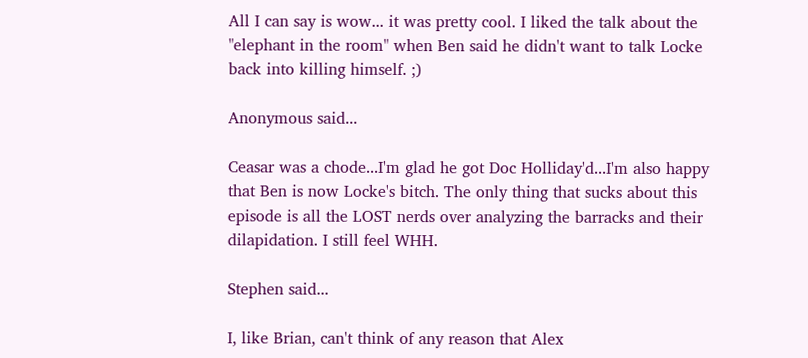All I can say is wow... it was pretty cool. I liked the talk about the "elephant in the room" when Ben said he didn't want to talk Locke back into killing himself. ;)

Anonymous said...

Ceasar was a chode...I'm glad he got Doc Holliday'd...I'm also happy that Ben is now Locke's bitch. The only thing that sucks about this episode is all the LOST nerds over analyzing the barracks and their dilapidation. I still feel WHH.

Stephen said...

I, like Brian, can't think of any reason that Alex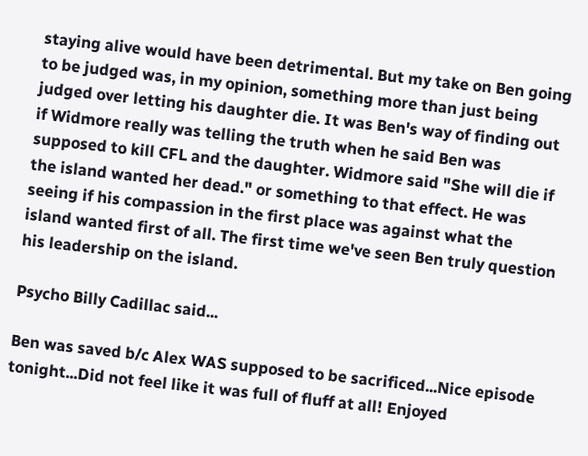staying alive would have been detrimental. But my take on Ben going to be judged was, in my opinion, something more than just being judged over letting his daughter die. It was Ben's way of finding out if Widmore really was telling the truth when he said Ben was supposed to kill CFL and the daughter. Widmore said "She will die if the island wanted her dead." or something to that effect. He was seeing if his compassion in the first place was against what the island wanted first of all. The first time we've seen Ben truly question his leadership on the island.

Psycho Billy Cadillac said...

Ben was saved b/c Alex WAS supposed to be sacrificed...Nice episode tonight...Did not feel like it was full of fluff at all! Enjoyed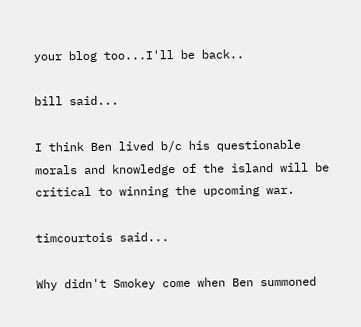your blog too...I'll be back..

bill said...

I think Ben lived b/c his questionable morals and knowledge of the island will be critical to winning the upcoming war.

timcourtois said...

Why didn't Smokey come when Ben summoned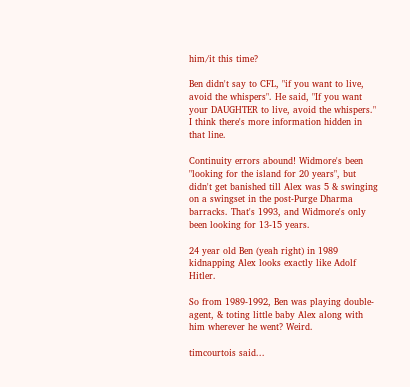him/it this time?

Ben didn't say to CFL, "if you want to live, avoid the whispers". He said, "If you want your DAUGHTER to live, avoid the whispers." I think there's more information hidden in that line.

Continuity errors abound! Widmore's been "looking for the island for 20 years", but didn't get banished till Alex was 5 & swinging on a swingset in the post-Purge Dharma barracks. That's 1993, and Widmore's only been looking for 13-15 years.

24 year old Ben (yeah right) in 1989 kidnapping Alex looks exactly like Adolf Hitler.

So from 1989-1992, Ben was playing double-agent, & toting little baby Alex along with him wherever he went? Weird.

timcourtois said...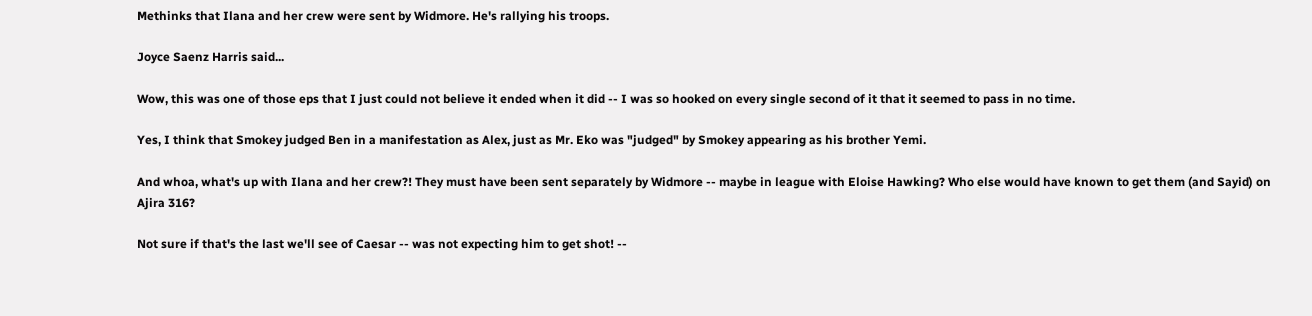Methinks that Ilana and her crew were sent by Widmore. He's rallying his troops.

Joyce Saenz Harris said...

Wow, this was one of those eps that I just could not believe it ended when it did -- I was so hooked on every single second of it that it seemed to pass in no time.

Yes, I think that Smokey judged Ben in a manifestation as Alex, just as Mr. Eko was "judged" by Smokey appearing as his brother Yemi.

And whoa, what's up with Ilana and her crew?! They must have been sent separately by Widmore -- maybe in league with Eloise Hawking? Who else would have known to get them (and Sayid) on Ajira 316?

Not sure if that's the last we'll see of Caesar -- was not expecting him to get shot! --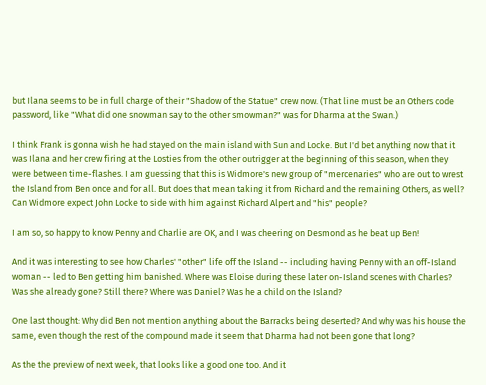but Ilana seems to be in full charge of their "Shadow of the Statue" crew now. (That line must be an Others code password, like "What did one snowman say to the other smowman?" was for Dharma at the Swan.)

I think Frank is gonna wish he had stayed on the main island with Sun and Locke. But I'd bet anything now that it was Ilana and her crew firing at the Losties from the other outrigger at the beginning of this season, when they were between time-flashes. I am guessing that this is Widmore's new group of "mercenaries" who are out to wrest the Island from Ben once and for all. But does that mean taking it from Richard and the remaining Others, as well? Can Widmore expect John Locke to side with him against Richard Alpert and "his" people?

I am so, so happy to know Penny and Charlie are OK, and I was cheering on Desmond as he beat up Ben!

And it was interesting to see how Charles' "other" life off the Island -- including having Penny with an off-Island woman -- led to Ben getting him banished. Where was Eloise during these later on-Island scenes with Charles? Was she already gone? Still there? Where was Daniel? Was he a child on the Island?

One last thought: Why did Ben not mention anything about the Barracks being deserted? And why was his house the same, even though the rest of the compound made it seem that Dharma had not been gone that long?

As the the preview of next week, that looks like a good one too. And it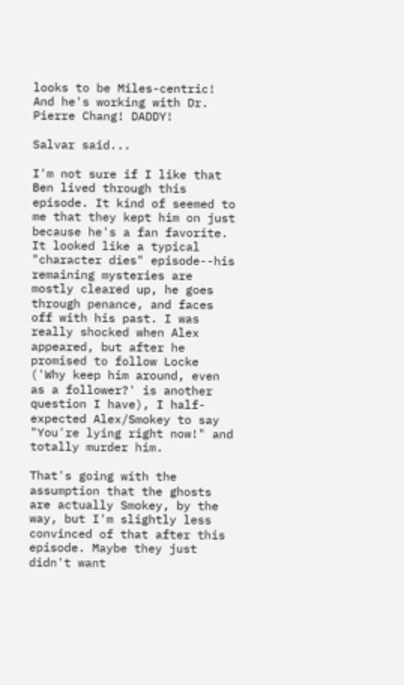looks to be Miles-centric! And he's working with Dr. Pierre Chang! DADDY!

Salvar said...

I'm not sure if I like that Ben lived through this episode. It kind of seemed to me that they kept him on just because he's a fan favorite. It looked like a typical "character dies" episode--his remaining mysteries are mostly cleared up, he goes through penance, and faces off with his past. I was really shocked when Alex appeared, but after he promised to follow Locke ('Why keep him around, even as a follower?' is another question I have), I half-expected Alex/Smokey to say "You're lying right now!" and totally murder him.

That's going with the assumption that the ghosts are actually Smokey, by the way, but I'm slightly less convinced of that after this episode. Maybe they just didn't want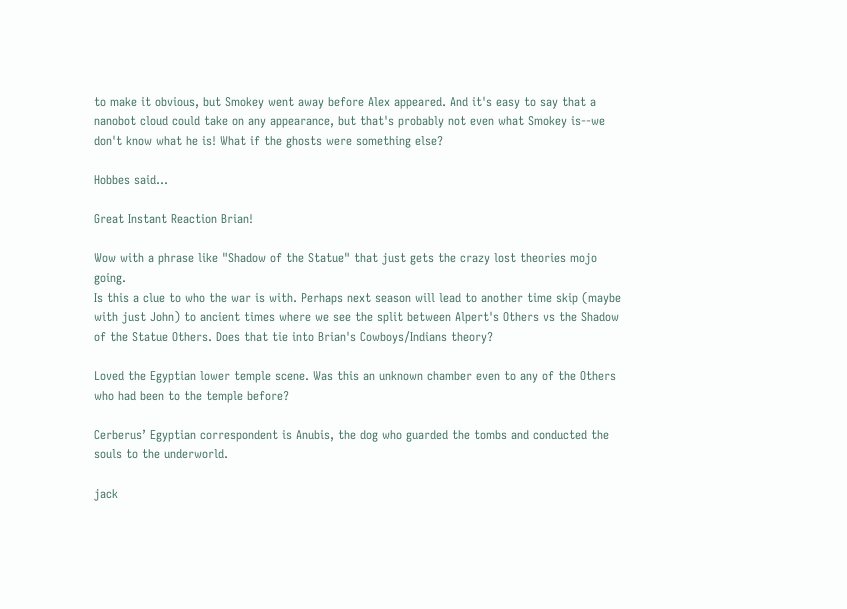to make it obvious, but Smokey went away before Alex appeared. And it's easy to say that a nanobot cloud could take on any appearance, but that's probably not even what Smokey is--we don't know what he is! What if the ghosts were something else?

Hobbes said...

Great Instant Reaction Brian!

Wow with a phrase like "Shadow of the Statue" that just gets the crazy lost theories mojo going.
Is this a clue to who the war is with. Perhaps next season will lead to another time skip (maybe with just John) to ancient times where we see the split between Alpert's Others vs the Shadow of the Statue Others. Does that tie into Brian's Cowboys/Indians theory?

Loved the Egyptian lower temple scene. Was this an unknown chamber even to any of the Others who had been to the temple before?

Cerberus’ Egyptian correspondent is Anubis, the dog who guarded the tombs and conducted the souls to the underworld.

jack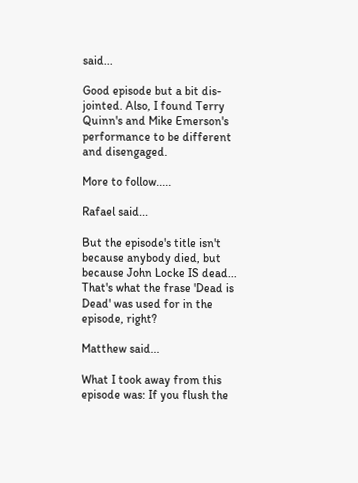said...

Good episode but a bit dis-jointed. Also, I found Terry Quinn's and Mike Emerson's performance to be different and disengaged.

More to follow.....

Rafael said...

But the episode's title isn't because anybody died, but because John Locke IS dead... That's what the frase 'Dead is Dead' was used for in the episode, right?

Matthew said...

What I took away from this episode was: If you flush the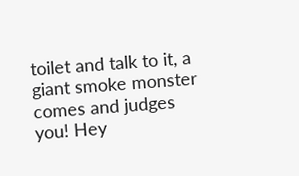toilet and talk to it, a giant smoke monster comes and judges you! Hey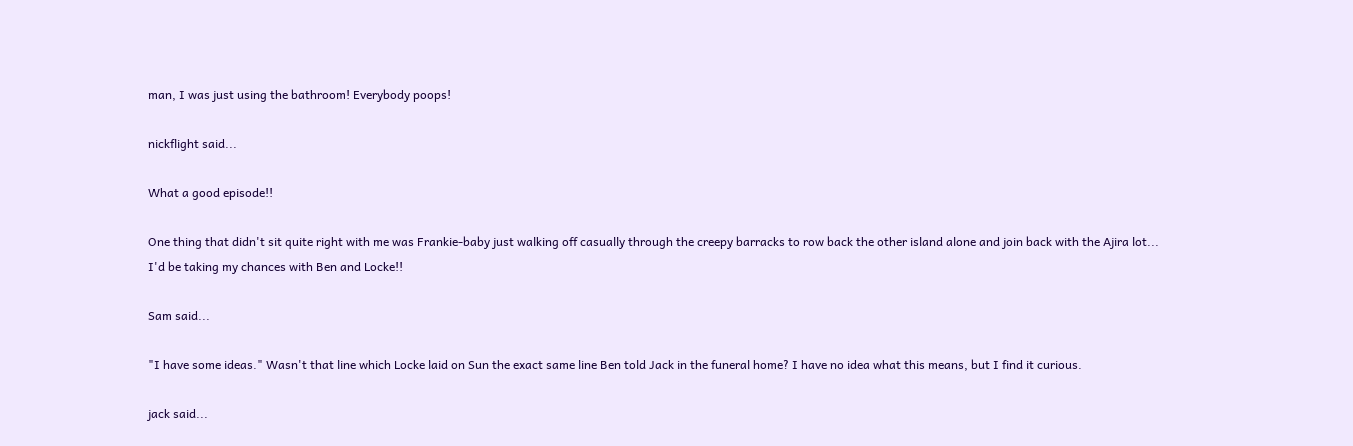man, I was just using the bathroom! Everybody poops!

nickflight said...

What a good episode!!

One thing that didn't sit quite right with me was Frankie-baby just walking off casually through the creepy barracks to row back the other island alone and join back with the Ajira lot... I'd be taking my chances with Ben and Locke!!

Sam said...

"I have some ideas." Wasn't that line which Locke laid on Sun the exact same line Ben told Jack in the funeral home? I have no idea what this means, but I find it curious.

jack said...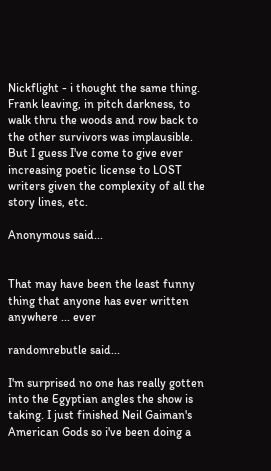Nickflight - i thought the same thing. Frank leaving, in pitch darkness, to walk thru the woods and row back to the other survivors was implausible. But I guess I've come to give ever increasing poetic license to LOST writers given the complexity of all the story lines, etc.

Anonymous said...


That may have been the least funny thing that anyone has ever written anywhere ... ever

randomrebutle said...

I'm surprised no one has really gotten into the Egyptian angles the show is taking. I just finished Neil Gaiman's American Gods so i've been doing a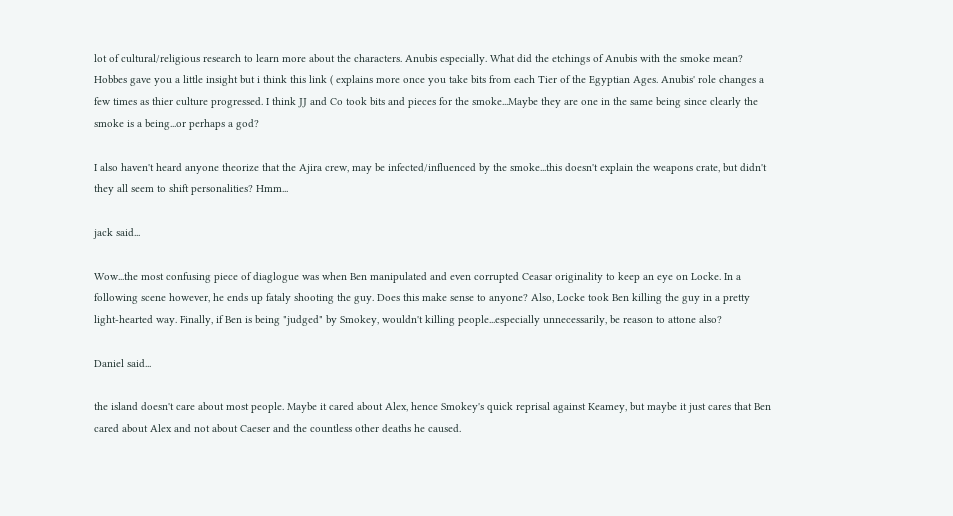lot of cultural/religious research to learn more about the characters. Anubis especially. What did the etchings of Anubis with the smoke mean? Hobbes gave you a little insight but i think this link ( explains more once you take bits from each Tier of the Egyptian Ages. Anubis' role changes a few times as thier culture progressed. I think JJ and Co took bits and pieces for the smoke...Maybe they are one in the same being since clearly the smoke is a being...or perhaps a god?

I also haven't heard anyone theorize that the Ajira crew, may be infected/influenced by the smoke...this doesn't explain the weapons crate, but didn't they all seem to shift personalities? Hmm...

jack said...

Wow...the most confusing piece of diaglogue was when Ben manipulated and even corrupted Ceasar originality to keep an eye on Locke. In a following scene however, he ends up fataly shooting the guy. Does this make sense to anyone? Also, Locke took Ben killing the guy in a pretty light-hearted way. Finally, if Ben is being "judged" by Smokey, wouldn't killing people...especially unnecessarily, be reason to attone also?

Daniel said...

the island doesn't care about most people. Maybe it cared about Alex, hence Smokey's quick reprisal against Keamey, but maybe it just cares that Ben cared about Alex and not about Caeser and the countless other deaths he caused.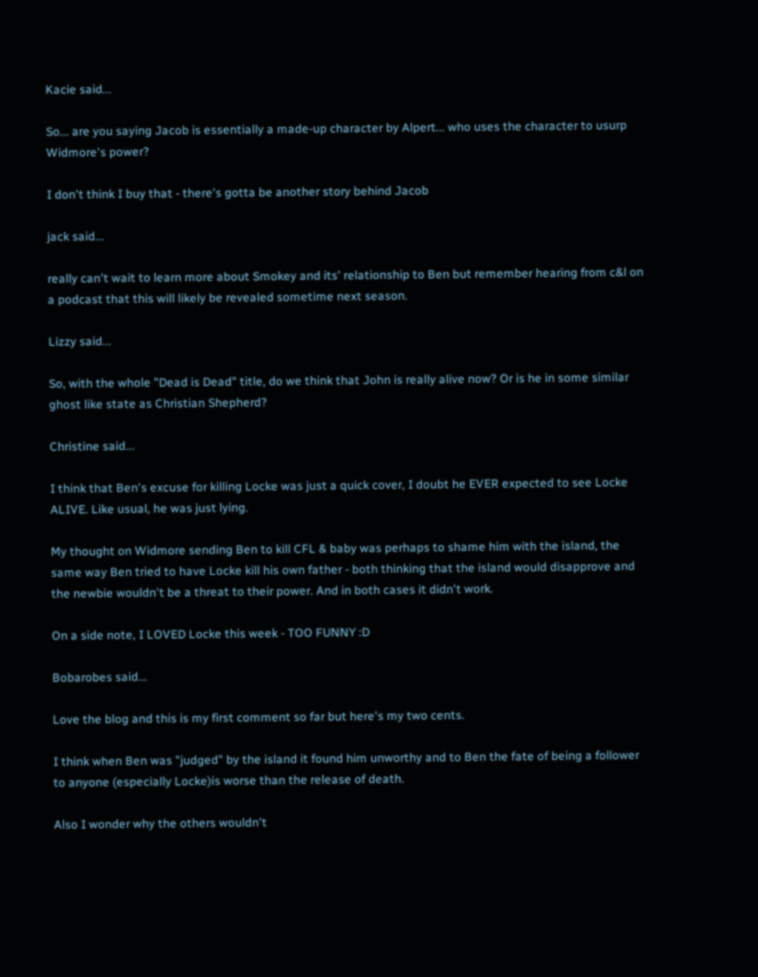Kacie said...

So... are you saying Jacob is essentially a made-up character by Alpert... who uses the character to usurp Widmore's power?

I don't think I buy that - there's gotta be another story behind Jacob

jack said...

really can't wait to learn more about Smokey and its' relationship to Ben but remember hearing from c&l on a podcast that this will likely be revealed sometime next season.

Lizzy said...

So, with the whole "Dead is Dead" title, do we think that John is really alive now? Or is he in some similar ghost like state as Christian Shepherd?

Christine said...

I think that Ben's excuse for killing Locke was just a quick cover, I doubt he EVER expected to see Locke ALIVE. Like usual, he was just lying.

My thought on Widmore sending Ben to kill CFL & baby was perhaps to shame him with the island, the same way Ben tried to have Locke kill his own father - both thinking that the island would disapprove and the newbie wouldn't be a threat to their power. And in both cases it didn't work.

On a side note, I LOVED Locke this week - TOO FUNNY :D

Bobarobes said...

Love the blog and this is my first comment so far but here's my two cents.

I think when Ben was "judged" by the island it found him unworthy and to Ben the fate of being a follower to anyone (especially Locke)is worse than the release of death.

Also I wonder why the others wouldn't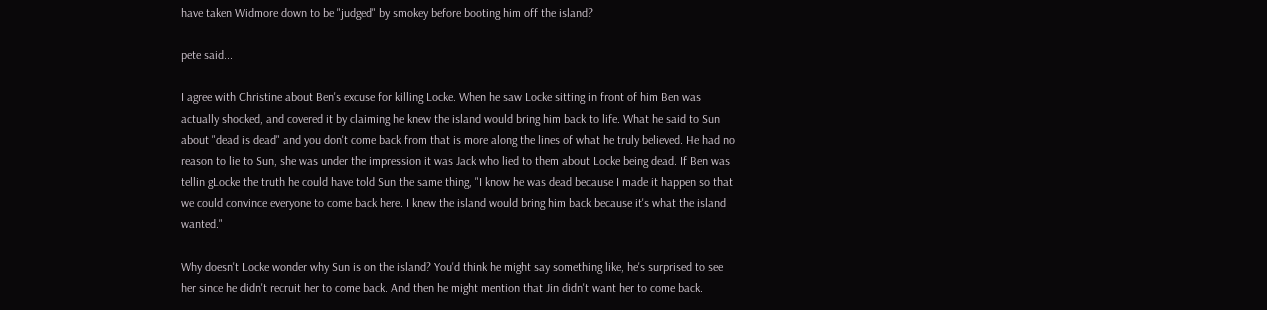have taken Widmore down to be "judged" by smokey before booting him off the island?

pete said...

I agree with Christine about Ben's excuse for killing Locke. When he saw Locke sitting in front of him Ben was actually shocked, and covered it by claiming he knew the island would bring him back to life. What he said to Sun about "dead is dead" and you don't come back from that is more along the lines of what he truly believed. He had no reason to lie to Sun, she was under the impression it was Jack who lied to them about Locke being dead. If Ben was tellin gLocke the truth he could have told Sun the same thing, "I know he was dead because I made it happen so that we could convince everyone to come back here. I knew the island would bring him back because it's what the island wanted."

Why doesn't Locke wonder why Sun is on the island? You'd think he might say something like, he's surprised to see her since he didn't recruit her to come back. And then he might mention that Jin didn't want her to come back.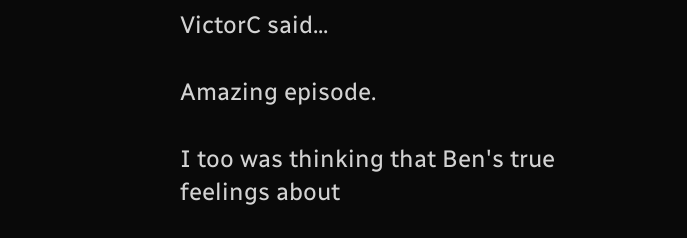VictorC said...

Amazing episode.

I too was thinking that Ben's true feelings about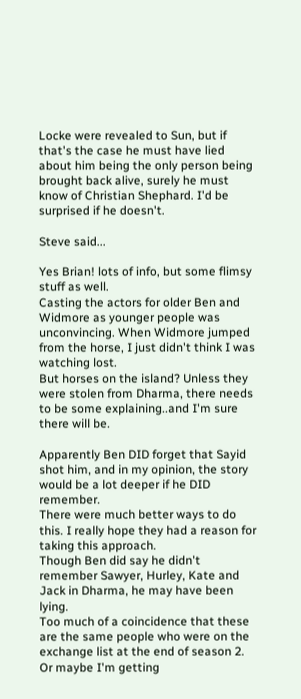Locke were revealed to Sun, but if that's the case he must have lied about him being the only person being brought back alive, surely he must know of Christian Shephard. I'd be surprised if he doesn't.

Steve said...

Yes Brian! lots of info, but some flimsy stuff as well.
Casting the actors for older Ben and Widmore as younger people was unconvincing. When Widmore jumped from the horse, I just didn't think I was watching lost.
But horses on the island? Unless they were stolen from Dharma, there needs to be some explaining..and I'm sure there will be.

Apparently Ben DID forget that Sayid shot him, and in my opinion, the story would be a lot deeper if he DID remember.
There were much better ways to do this. I really hope they had a reason for taking this approach.
Though Ben did say he didn't remember Sawyer, Hurley, Kate and Jack in Dharma, he may have been lying.
Too much of a coincidence that these are the same people who were on the exchange list at the end of season 2.
Or maybe I'm getting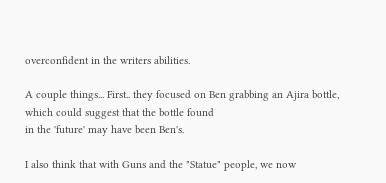overconfident in the writers abilities.

A couple things... First.. they focused on Ben grabbing an Ajira bottle, which could suggest that the bottle found
in the 'future' may have been Ben's.

I also think that with Guns and the "Statue" people, we now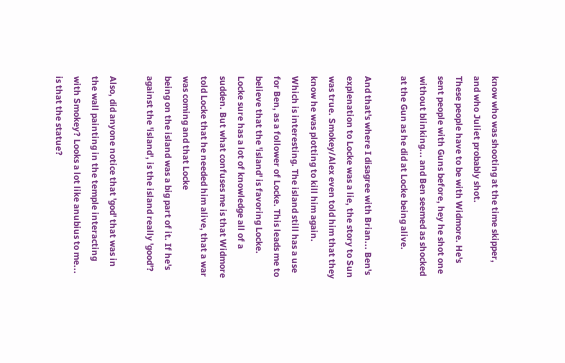know who was shooting at the time skipper, and who Juliet probably shot.
These people have to be with Widmore. He's sent people with Guns before, hey he shot one without blinking... and Ben seemed as shocked at the Gun as he did at Locke being alive.

And that's where I disagree with Brian... Ben's explenation to Locke was a lie, the story to Sun was true. Smokey/Alex even told him that they know he was plotting to kill him again.
Which is interesting. The island still has a use for Ben, as a follower of Locke. This leads me to believe that the 'island' is favoring Locke.
Locke sure has a lot of knowledge all of a sudden. But what confuses me is that Widmore told Locke that he needed him alive, that a war was coming and that Locke
being on the island was a big part of it. If he's against the 'island', is the island really 'good'?

Also, did anyone notice that 'god' that was in the wall painting in the temple interacting with Smokey? Looks a lot like anubius to me... is that the statue?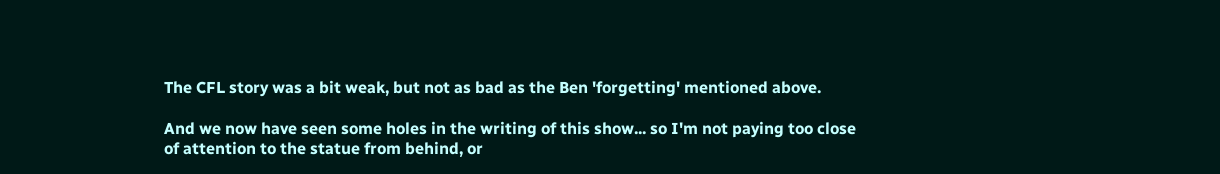The CFL story was a bit weak, but not as bad as the Ben 'forgetting' mentioned above.

And we now have seen some holes in the writing of this show... so I'm not paying too close of attention to the statue from behind, or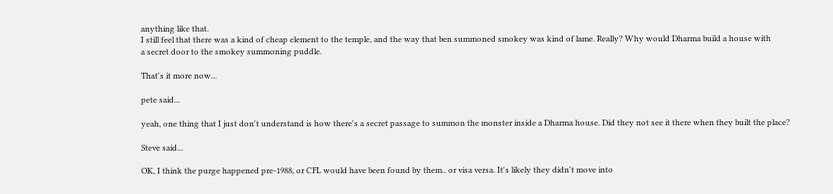anything like that.
I still feel that there was a kind of cheap element to the temple, and the way that ben summoned smokey was kind of lame. Really? Why would Dharma build a house with
a secret door to the smokey summoning puddle.

That's it more now...

pete said...

yeah, one thing that I just don't understand is how there's a secret passage to summon the monster inside a Dharma house. Did they not see it there when they built the place?

Steve said...

OK, I think the purge happened pre-1988, or CFL would have been found by them.. or visa versa. It's likely they didn't move into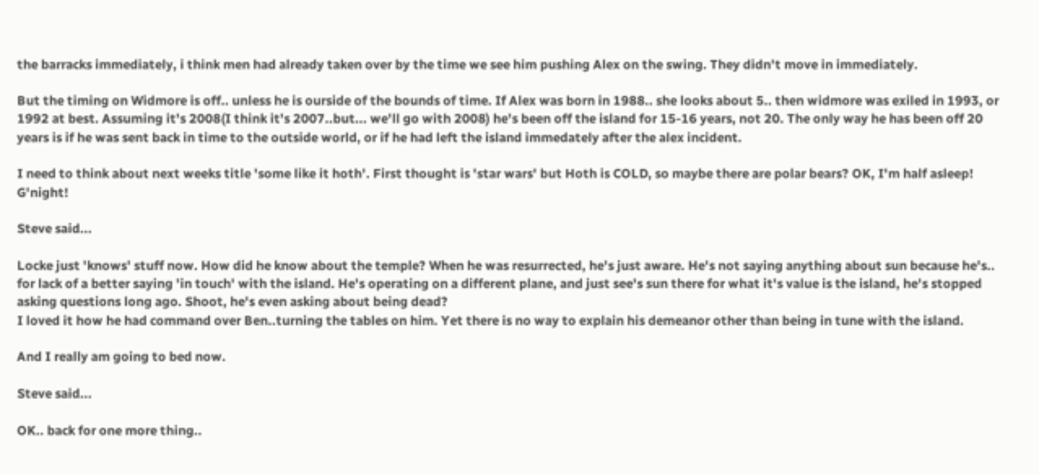the barracks immediately, i think men had already taken over by the time we see him pushing Alex on the swing. They didn't move in immediately.

But the timing on Widmore is off.. unless he is ourside of the bounds of time. If Alex was born in 1988.. she looks about 5.. then widmore was exiled in 1993, or 1992 at best. Assuming it's 2008(I think it's 2007..but... we'll go with 2008) he's been off the island for 15-16 years, not 20. The only way he has been off 20 years is if he was sent back in time to the outside world, or if he had left the island immedately after the alex incident.

I need to think about next weeks title 'some like it hoth'. First thought is 'star wars' but Hoth is COLD, so maybe there are polar bears? OK, I'm half asleep! G'night!

Steve said...

Locke just 'knows' stuff now. How did he know about the temple? When he was resurrected, he's just aware. He's not saying anything about sun because he's.. for lack of a better saying 'in touch' with the island. He's operating on a different plane, and just see's sun there for what it's value is the island, he's stopped asking questions long ago. Shoot, he's even asking about being dead?
I loved it how he had command over Ben..turning the tables on him. Yet there is no way to explain his demeanor other than being in tune with the island.

And I really am going to bed now.

Steve said...

OK.. back for one more thing..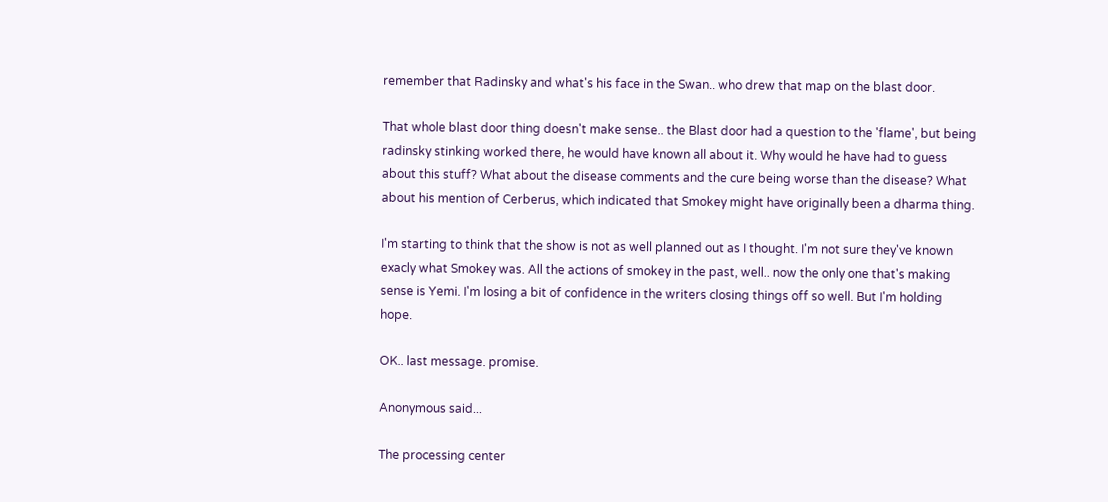remember that Radinsky and what's his face in the Swan.. who drew that map on the blast door.

That whole blast door thing doesn't make sense.. the Blast door had a question to the 'flame', but being radinsky stinking worked there, he would have known all about it. Why would he have had to guess about this stuff? What about the disease comments and the cure being worse than the disease? What about his mention of Cerberus, which indicated that Smokey might have originally been a dharma thing.

I'm starting to think that the show is not as well planned out as I thought. I'm not sure they've known exacly what Smokey was. All the actions of smokey in the past, well.. now the only one that's making sense is Yemi. I'm losing a bit of confidence in the writers closing things off so well. But I'm holding hope.

OK.. last message. promise.

Anonymous said...

The processing center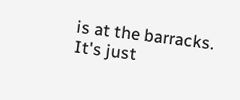is at the barracks. It's just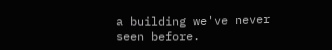a building we've never seen before.